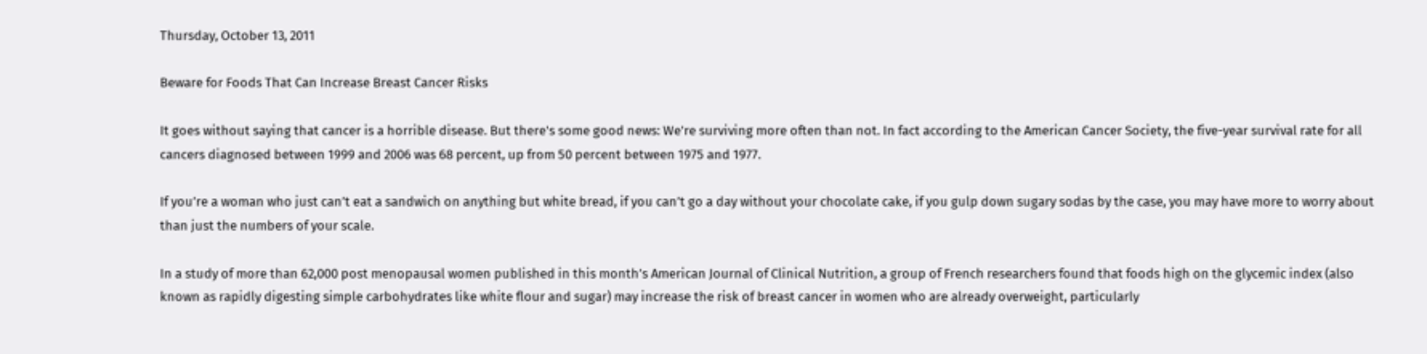Thursday, October 13, 2011

Beware for Foods That Can Increase Breast Cancer Risks

It goes without saying that cancer is a horrible disease. But there's some good news: We're surviving more often than not. In fact according to the American Cancer Society, the five-year survival rate for all cancers diagnosed between 1999 and 2006 was 68 percent, up from 50 percent between 1975 and 1977.

If you’re a woman who just can’t eat a sandwich on anything but white bread, if you can’t go a day without your chocolate cake, if you gulp down sugary sodas by the case, you may have more to worry about than just the numbers of your scale.

In a study of more than 62,000 post menopausal women published in this month’s American Journal of Clinical Nutrition, a group of French researchers found that foods high on the glycemic index (also known as rapidly digesting simple carbohydrates like white flour and sugar) may increase the risk of breast cancer in women who are already overweight, particularly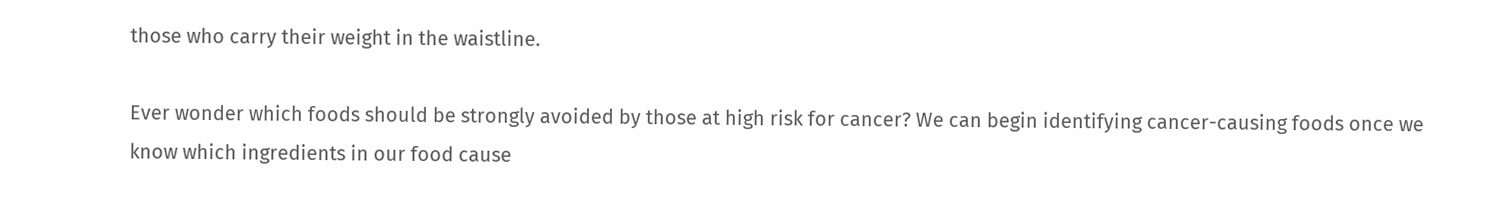those who carry their weight in the waistline.

Ever wonder which foods should be strongly avoided by those at high risk for cancer? We can begin identifying cancer-causing foods once we know which ingredients in our food cause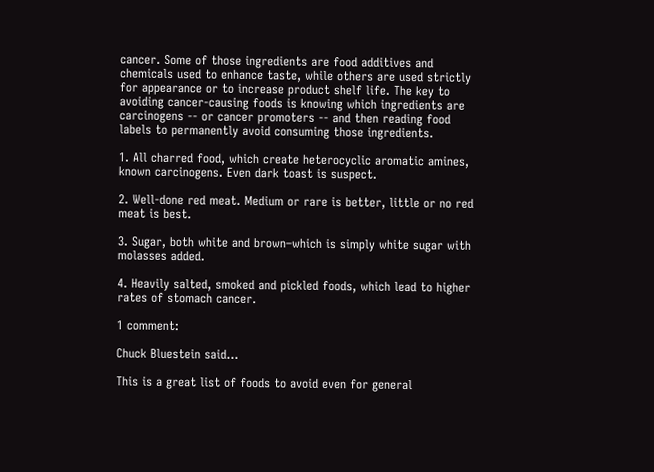cancer. Some of those ingredients are food additives and chemicals used to enhance taste, while others are used strictly for appearance or to increase product shelf life. The key to avoiding cancer-causing foods is knowing which ingredients are carcinogens -- or cancer promoters -- and then reading food labels to permanently avoid consuming those ingredients.

1. All charred food, which create heterocyclic aromatic amines, known carcinogens. Even dark toast is suspect.

2. Well-done red meat. Medium or rare is better, little or no red meat is best.

3. Sugar, both white and brown–which is simply white sugar with molasses added.

4. Heavily salted, smoked and pickled foods, which lead to higher rates of stomach cancer.

1 comment:

Chuck Bluestein said...

This is a great list of foods to avoid even for general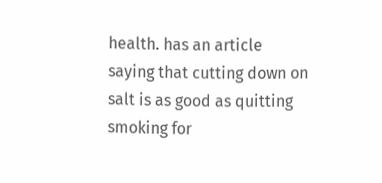health. has an article saying that cutting down on salt is as good as quitting smoking for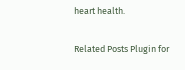heart health.


Related Posts Plugin for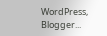WordPress, Blogger...